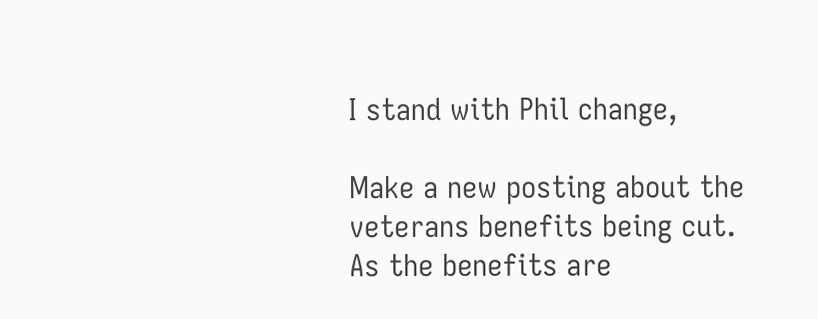I stand with Phil change,

Make a new posting about the veterans benefits being cut. As the benefits are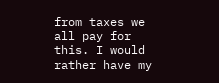from taxes we all pay for this. I would rather have my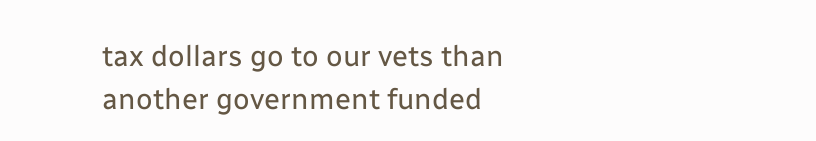tax dollars go to our vets than another government funded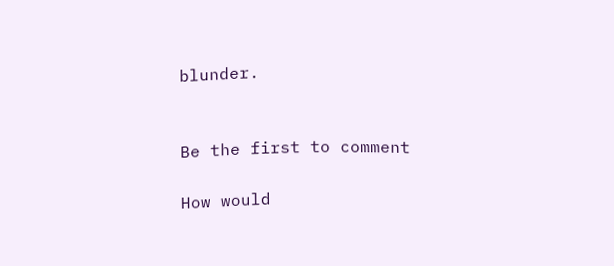blunder.


Be the first to comment

How would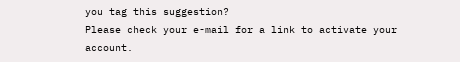you tag this suggestion?
Please check your e-mail for a link to activate your account.